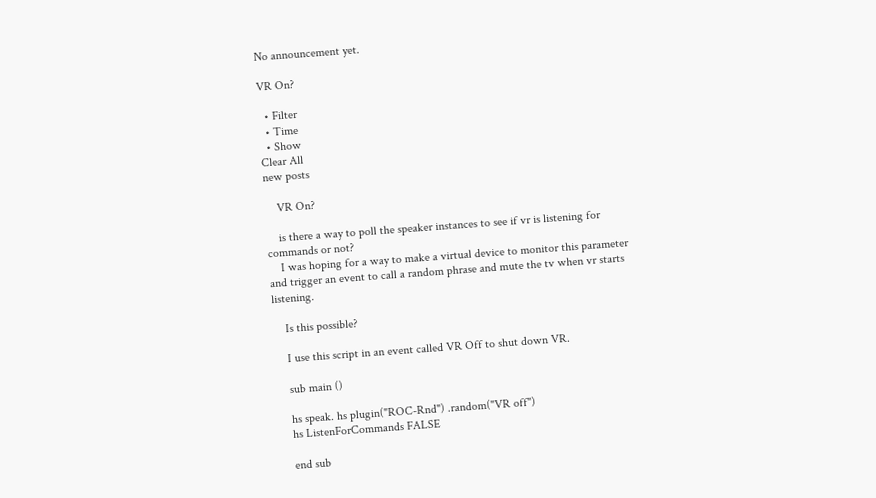No announcement yet.

VR On?

  • Filter
  • Time
  • Show
Clear All
new posts

    VR On?

    is there a way to poll the speaker instances to see if vr is listening for commands or not?
    I was hoping for a way to make a virtual device to monitor this parameter and trigger an event to call a random phrase and mute the tv when vr starts listening.

    Is this possible?

    I use this script in an event called VR Off to shut down VR.

    sub main ()

    hs speak. hs plugin("ROC-Rnd") .random("VR off")
    hs ListenForCommands FALSE

    end sub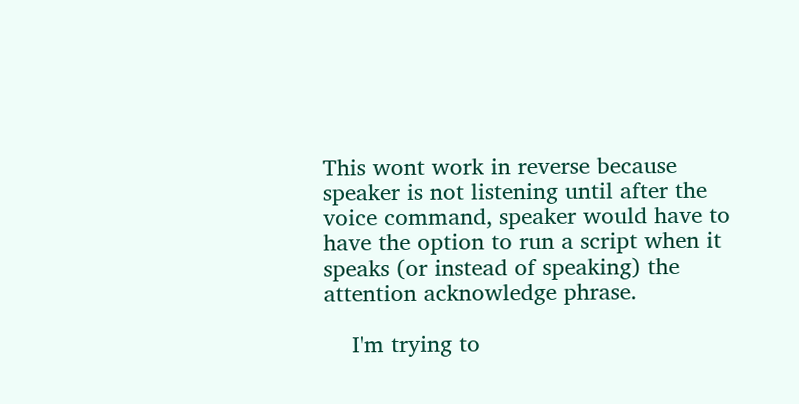This wont work in reverse because speaker is not listening until after the voice command, speaker would have to have the option to run a script when it speaks (or instead of speaking) the attention acknowledge phrase.

    I'm trying to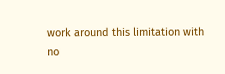work around this limitation with no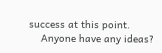success at this point.
    Anyone have any ideas?